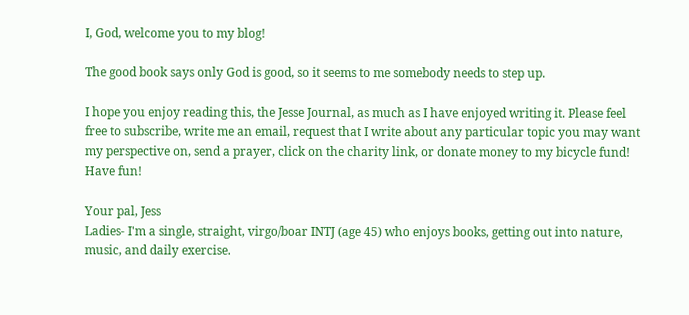I, God, welcome you to my blog!

The good book says only God is good, so it seems to me somebody needs to step up.

I hope you enjoy reading this, the Jesse Journal, as much as I have enjoyed writing it. Please feel free to subscribe, write me an email, request that I write about any particular topic you may want my perspective on, send a prayer, click on the charity link, or donate money to my bicycle fund! Have fun!

Your pal, Jess
Ladies- I'm a single, straight, virgo/boar INTJ (age 45) who enjoys books, getting out into nature, music, and daily exercise.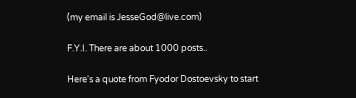(my email is JesseGod@live.com)

F.Y.I. There are about 1000 posts..

Here's a quote from Fyodor Dostoevsky to start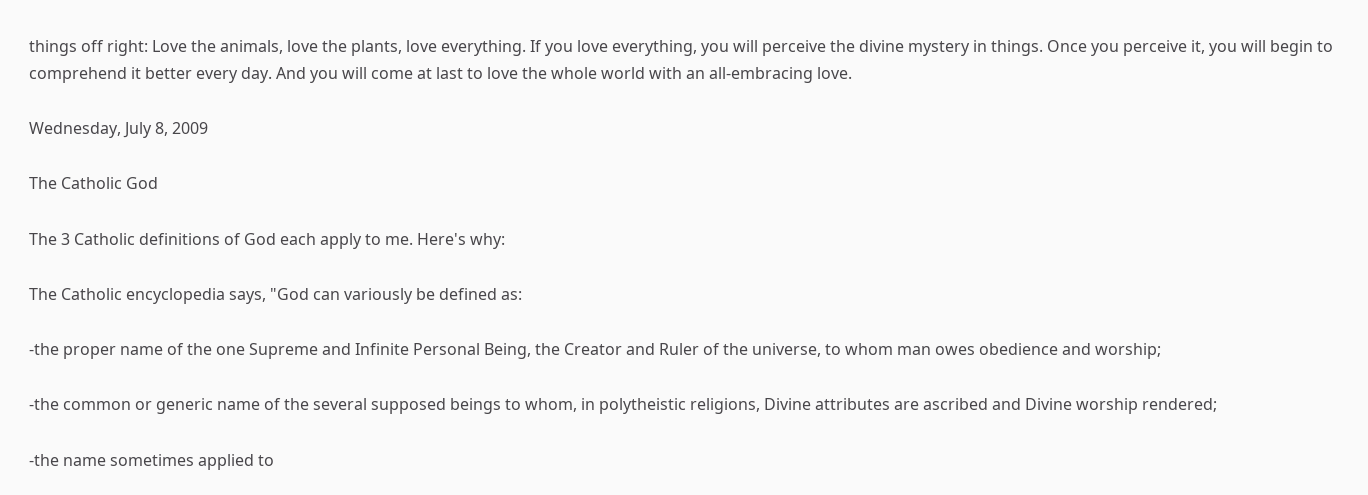things off right: Love the animals, love the plants, love everything. If you love everything, you will perceive the divine mystery in things. Once you perceive it, you will begin to comprehend it better every day. And you will come at last to love the whole world with an all-embracing love.

Wednesday, July 8, 2009

The Catholic God

The 3 Catholic definitions of God each apply to me. Here's why:

The Catholic encyclopedia says, "God can variously be defined as:

-the proper name of the one Supreme and Infinite Personal Being, the Creator and Ruler of the universe, to whom man owes obedience and worship;

-the common or generic name of the several supposed beings to whom, in polytheistic religions, Divine attributes are ascribed and Divine worship rendered;

-the name sometimes applied to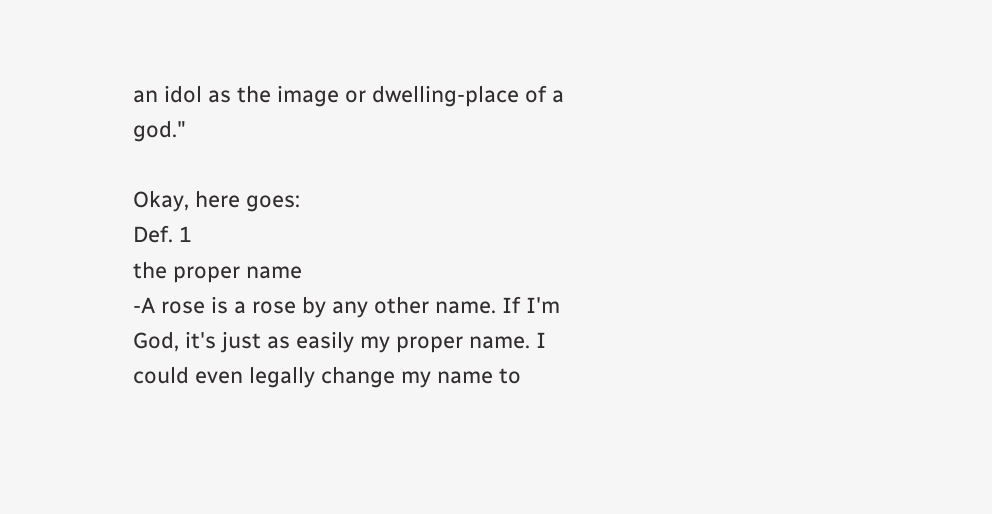an idol as the image or dwelling-place of a god."

Okay, here goes:
Def. 1
the proper name
-A rose is a rose by any other name. If I'm God, it's just as easily my proper name. I could even legally change my name to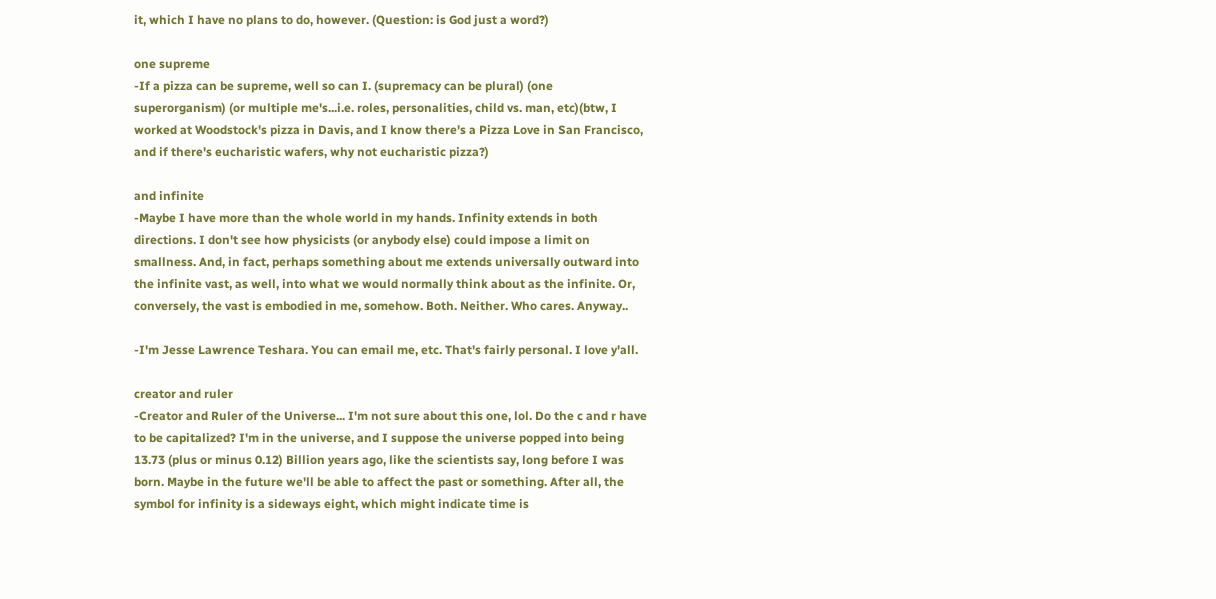it, which I have no plans to do, however. (Question: is God just a word?)

one supreme
-If a pizza can be supreme, well so can I. (supremacy can be plural) (one superorganism) (or multiple me's...i.e. roles, personalities, child vs. man, etc)(btw, I worked at Woodstock's pizza in Davis, and I know there's a Pizza Love in San Francisco, and if there's eucharistic wafers, why not eucharistic pizza?)

and infinite
-Maybe I have more than the whole world in my hands. Infinity extends in both directions. I don't see how physicists (or anybody else) could impose a limit on smallness. And, in fact, perhaps something about me extends universally outward into the infinite vast, as well, into what we would normally think about as the infinite. Or, conversely, the vast is embodied in me, somehow. Both. Neither. Who cares. Anyway..

-I'm Jesse Lawrence Teshara. You can email me, etc. That's fairly personal. I love y'all.

creator and ruler
-Creator and Ruler of the Universe... I'm not sure about this one, lol. Do the c and r have to be capitalized? I'm in the universe, and I suppose the universe popped into being 13.73 (plus or minus 0.12) Billion years ago, like the scientists say, long before I was born. Maybe in the future we'll be able to affect the past or something. After all, the symbol for infinity is a sideways eight, which might indicate time is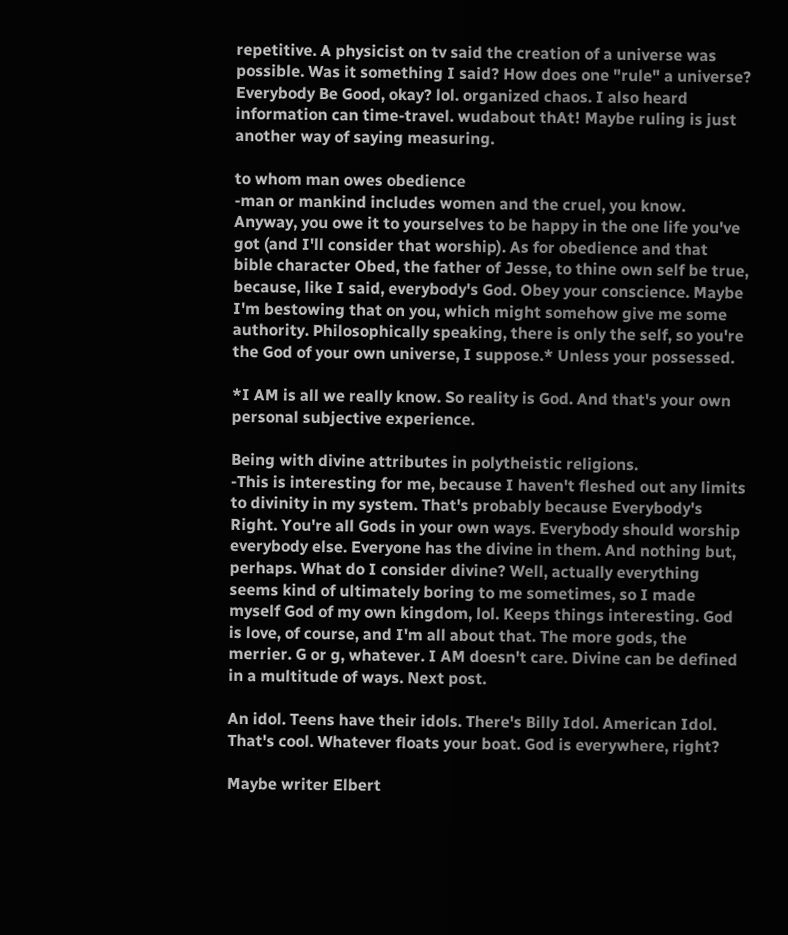repetitive. A physicist on tv said the creation of a universe was possible. Was it something I said? How does one "rule" a universe? Everybody Be Good, okay? lol. organized chaos. I also heard information can time-travel. wudabout thAt! Maybe ruling is just another way of saying measuring.

to whom man owes obedience
-man or mankind includes women and the cruel, you know. Anyway, you owe it to yourselves to be happy in the one life you've got (and I'll consider that worship). As for obedience and that bible character Obed, the father of Jesse, to thine own self be true, because, like I said, everybody's God. Obey your conscience. Maybe I'm bestowing that on you, which might somehow give me some authority. Philosophically speaking, there is only the self, so you're the God of your own universe, I suppose.* Unless your possessed.

*I AM is all we really know. So reality is God. And that's your own personal subjective experience.

Being with divine attributes in polytheistic religions.
-This is interesting for me, because I haven't fleshed out any limits to divinity in my system. That's probably because Everybody's Right. You're all Gods in your own ways. Everybody should worship everybody else. Everyone has the divine in them. And nothing but, perhaps. What do I consider divine? Well, actually everything seems kind of ultimately boring to me sometimes, so I made myself God of my own kingdom, lol. Keeps things interesting. God is love, of course, and I'm all about that. The more gods, the merrier. G or g, whatever. I AM doesn't care. Divine can be defined in a multitude of ways. Next post.

An idol. Teens have their idols. There's Billy Idol. American Idol. That's cool. Whatever floats your boat. God is everywhere, right?

Maybe writer Elbert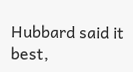Hubbard said it best,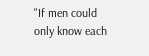"If men could only know each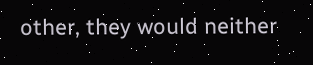other, they would neither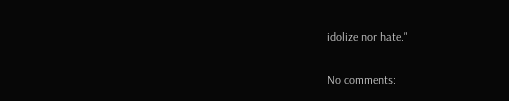idolize nor hate."

No comments: